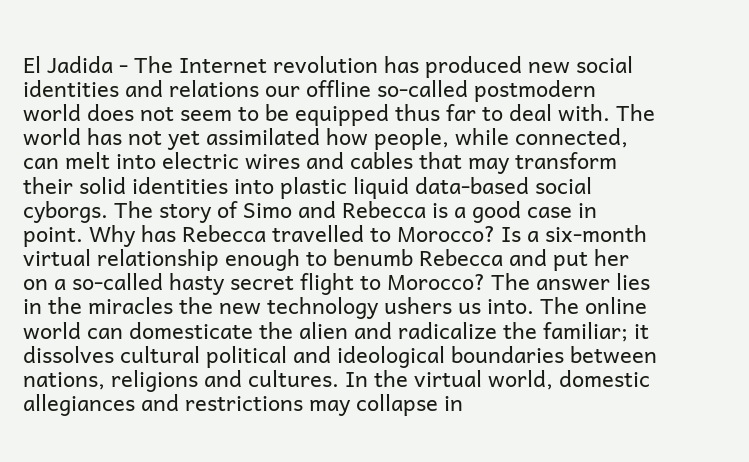El Jadida - The Internet revolution has produced new social identities and relations our offline so-called postmodern world does not seem to be equipped thus far to deal with. The world has not yet assimilated how people, while connected, can melt into electric wires and cables that may transform their solid identities into plastic liquid data-based social cyborgs. The story of Simo and Rebecca is a good case in point. Why has Rebecca travelled to Morocco? Is a six-month virtual relationship enough to benumb Rebecca and put her on a so-called hasty secret flight to Morocco? The answer lies in the miracles the new technology ushers us into. The online world can domesticate the alien and radicalize the familiar; it dissolves cultural political and ideological boundaries between nations, religions and cultures. In the virtual world, domestic allegiances and restrictions may collapse in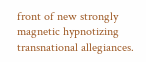front of new strongly magnetic hypnotizing transnational allegiances.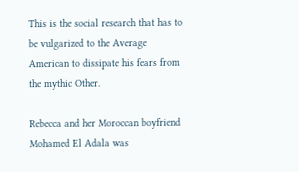This is the social research that has to be vulgarized to the Average American to dissipate his fears from the mythic Other.

Rebecca and her Moroccan boyfriend
Mohamed El Adala was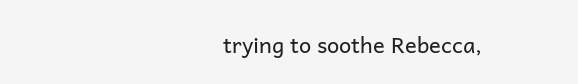trying to soothe Rebecca,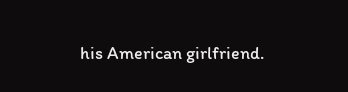his American girlfriend.